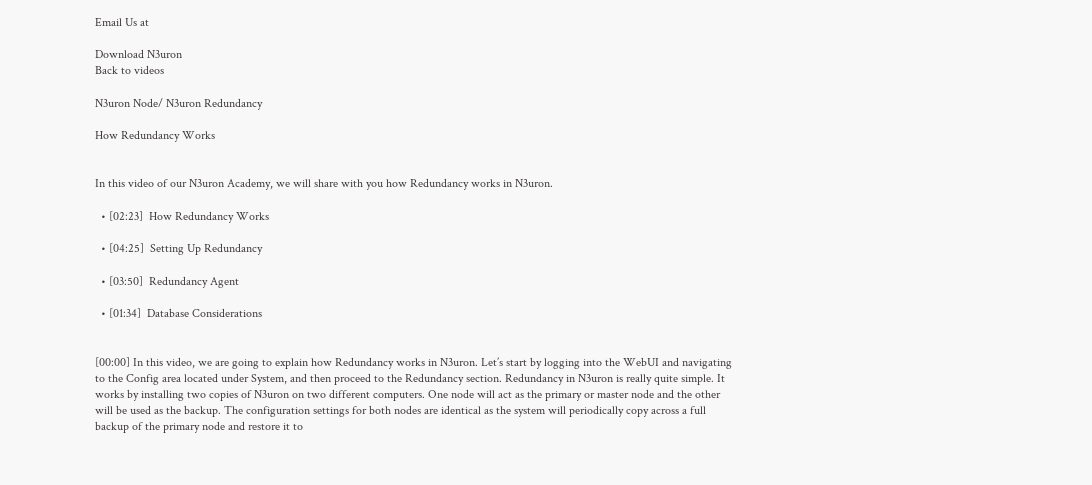Email Us at

Download N3uron
Back to videos

N3uron Node/ N3uron Redundancy

How Redundancy Works


In this video of our N3uron Academy, we will share with you how Redundancy works in N3uron.

  • [02:23]  How Redundancy Works

  • [04:25]  Setting Up Redundancy

  • [03:50]  Redundancy Agent

  • [01:34]  Database Considerations


[00:00] In this video, we are going to explain how Redundancy works in N3uron. Let’s start by logging into the WebUI and navigating to the Config area located under System, and then proceed to the Redundancy section. Redundancy in N3uron is really quite simple. It works by installing two copies of N3uron on two different computers. One node will act as the primary or master node and the other will be used as the backup. The configuration settings for both nodes are identical as the system will periodically copy across a full backup of the primary node and restore it to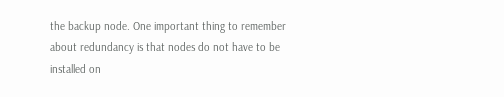the backup node. One important thing to remember about redundancy is that nodes do not have to be installed on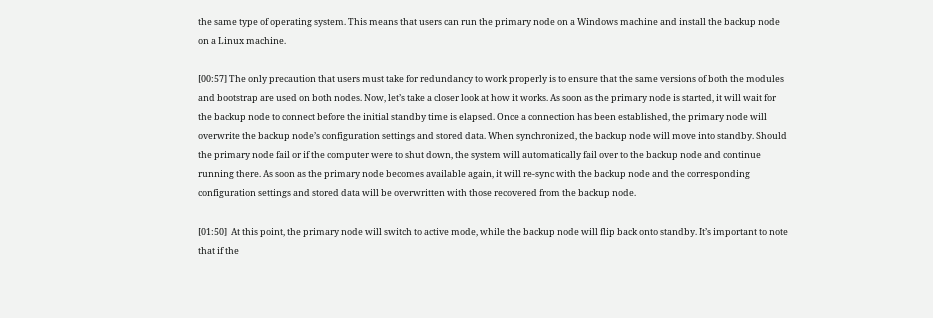the same type of operating system. This means that users can run the primary node on a Windows machine and install the backup node on a Linux machine.

[00:57] The only precaution that users must take for redundancy to work properly is to ensure that the same versions of both the modules and bootstrap are used on both nodes. Now, let’s take a closer look at how it works. As soon as the primary node is started, it will wait for the backup node to connect before the initial standby time is elapsed. Once a connection has been established, the primary node will overwrite the backup node’s configuration settings and stored data. When synchronized, the backup node will move into standby. Should the primary node fail or if the computer were to shut down, the system will automatically fail over to the backup node and continue running there. As soon as the primary node becomes available again, it will re-sync with the backup node and the corresponding configuration settings and stored data will be overwritten with those recovered from the backup node.

[01:50]  At this point, the primary node will switch to active mode, while the backup node will flip back onto standby. It’s important to note that if the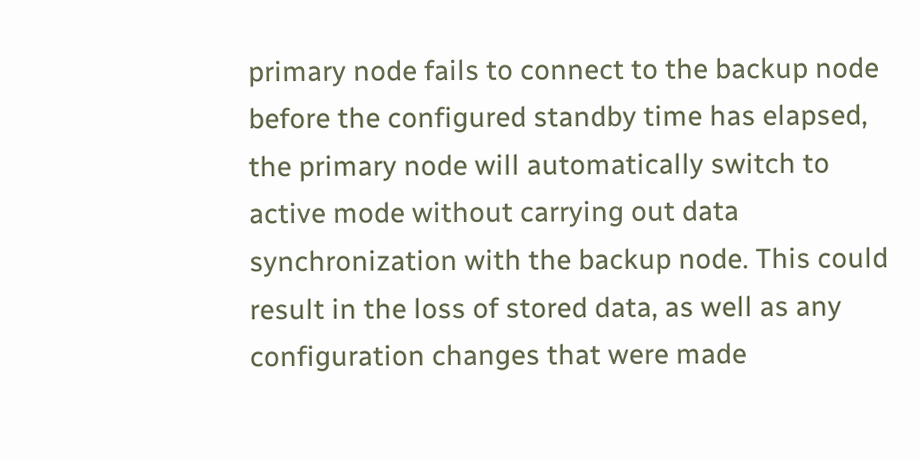primary node fails to connect to the backup node before the configured standby time has elapsed, the primary node will automatically switch to active mode without carrying out data synchronization with the backup node. This could result in the loss of stored data, as well as any configuration changes that were made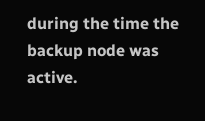during the time the backup node was active.